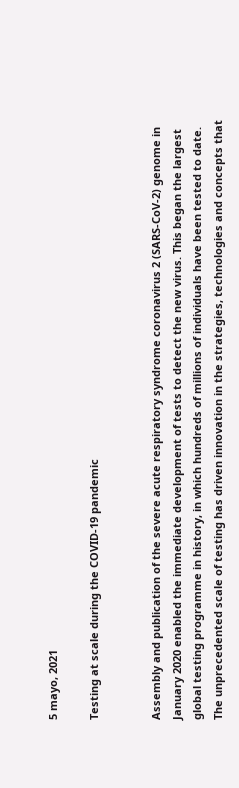5 mayo, 2021

Testing at scale during the COVID-19 pandemic


Assembly and publication of the severe acute respiratory syndrome coronavirus 2 (SARS-CoV-2) genome in January 2020 enabled the immediate development of tests to detect the new virus. This began the largest global testing programme in history, in which hundreds of millions of individuals have been tested to date. The unprecedented scale of testing has driven innovation in the strategies, technologies and concepts that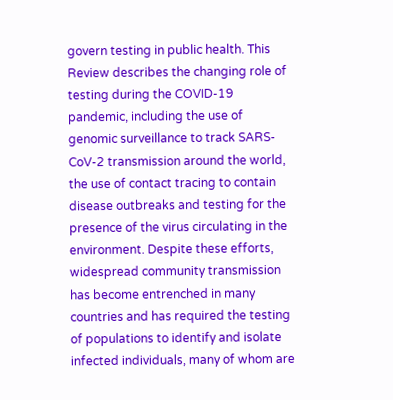govern testing in public health. This Review describes the changing role of testing during the COVID-19 pandemic, including the use of genomic surveillance to track SARS-CoV-2 transmission around the world, the use of contact tracing to contain disease outbreaks and testing for the presence of the virus circulating in the environment. Despite these efforts, widespread community transmission has become entrenched in many countries and has required the testing of populations to identify and isolate infected individuals, many of whom are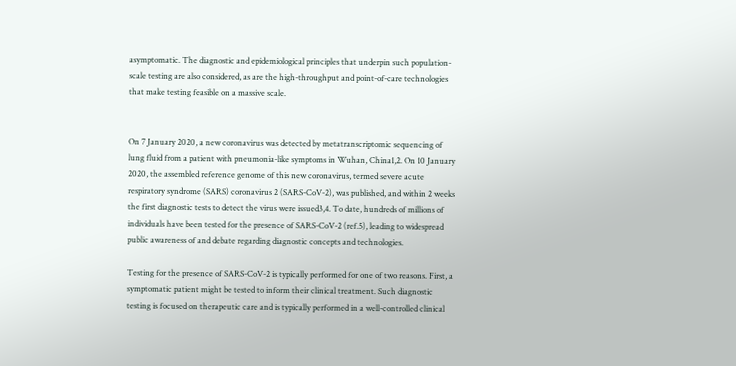asymptomatic. The diagnostic and epidemiological principles that underpin such population-scale testing are also considered, as are the high-throughput and point-of-care technologies that make testing feasible on a massive scale.


On 7 January 2020, a new coronavirus was detected by metatranscriptomic sequencing of lung fluid from a patient with pneumonia-like symptoms in Wuhan, China1,2. On 10 January 2020, the assembled reference genome of this new coronavirus, termed severe acute respiratory syndrome (SARS) coronavirus 2 (SARS-CoV-2), was published, and within 2 weeks the first diagnostic tests to detect the virus were issued3,4. To date, hundreds of millions of individuals have been tested for the presence of SARS-CoV-2 (ref.5), leading to widespread public awareness of and debate regarding diagnostic concepts and technologies.

Testing for the presence of SARS-CoV-2 is typically performed for one of two reasons. First, a symptomatic patient might be tested to inform their clinical treatment. Such diagnostic testing is focused on therapeutic care and is typically performed in a well-controlled clinical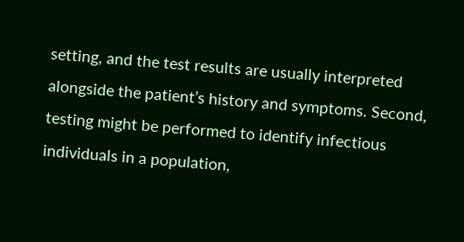setting, and the test results are usually interpreted alongside the patient’s history and symptoms. Second, testing might be performed to identify infectious individuals in a population,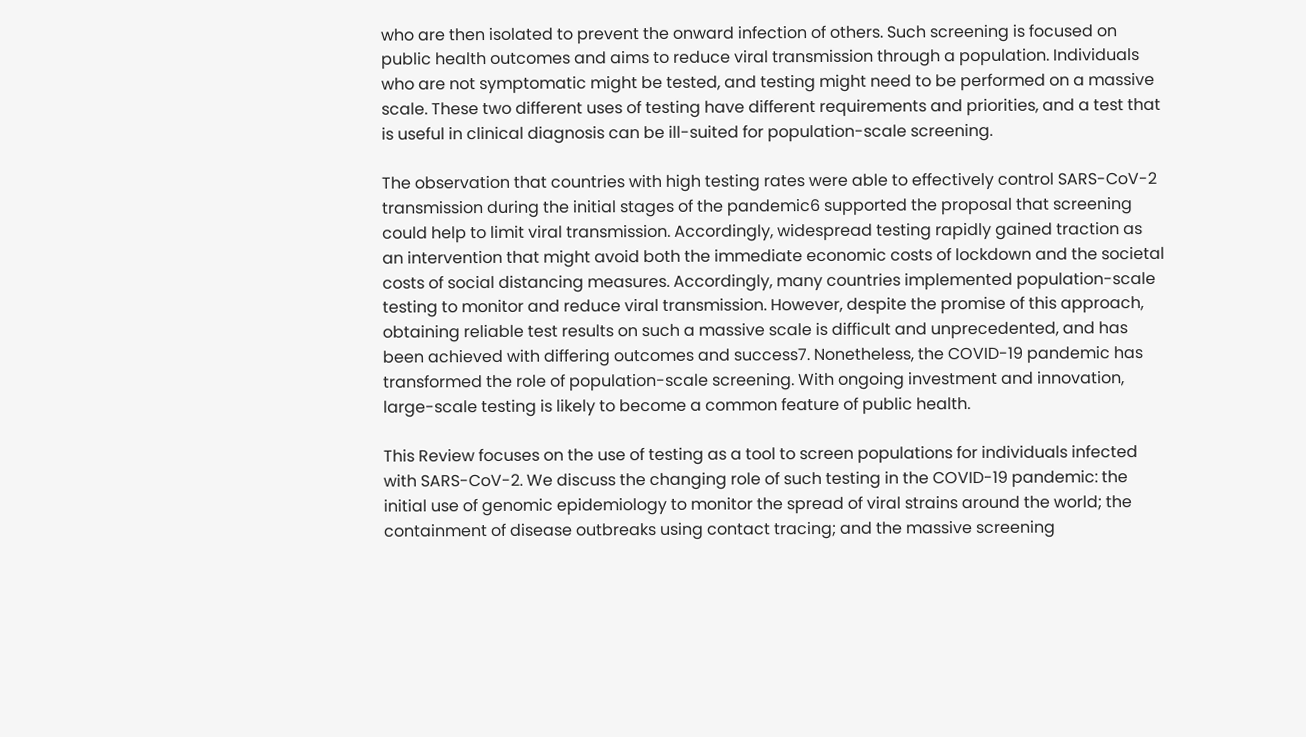who are then isolated to prevent the onward infection of others. Such screening is focused on public health outcomes and aims to reduce viral transmission through a population. Individuals who are not symptomatic might be tested, and testing might need to be performed on a massive scale. These two different uses of testing have different requirements and priorities, and a test that is useful in clinical diagnosis can be ill-suited for population-scale screening.

The observation that countries with high testing rates were able to effectively control SARS-CoV-2 transmission during the initial stages of the pandemic6 supported the proposal that screening could help to limit viral transmission. Accordingly, widespread testing rapidly gained traction as an intervention that might avoid both the immediate economic costs of lockdown and the societal costs of social distancing measures. Accordingly, many countries implemented population-scale testing to monitor and reduce viral transmission. However, despite the promise of this approach, obtaining reliable test results on such a massive scale is difficult and unprecedented, and has been achieved with differing outcomes and success7. Nonetheless, the COVID-19 pandemic has transformed the role of population-scale screening. With ongoing investment and innovation, large-scale testing is likely to become a common feature of public health.

This Review focuses on the use of testing as a tool to screen populations for individuals infected with SARS-CoV-2. We discuss the changing role of such testing in the COVID-19 pandemic: the initial use of genomic epidemiology to monitor the spread of viral strains around the world; the containment of disease outbreaks using contact tracing; and the massive screening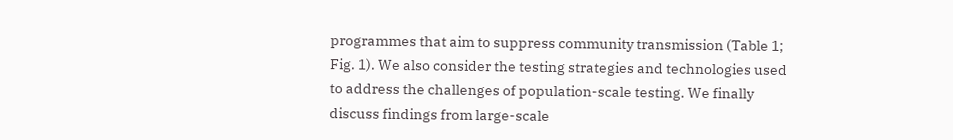programmes that aim to suppress community transmission (Table 1; Fig. 1). We also consider the testing strategies and technologies used to address the challenges of population-scale testing. We finally discuss findings from large-scale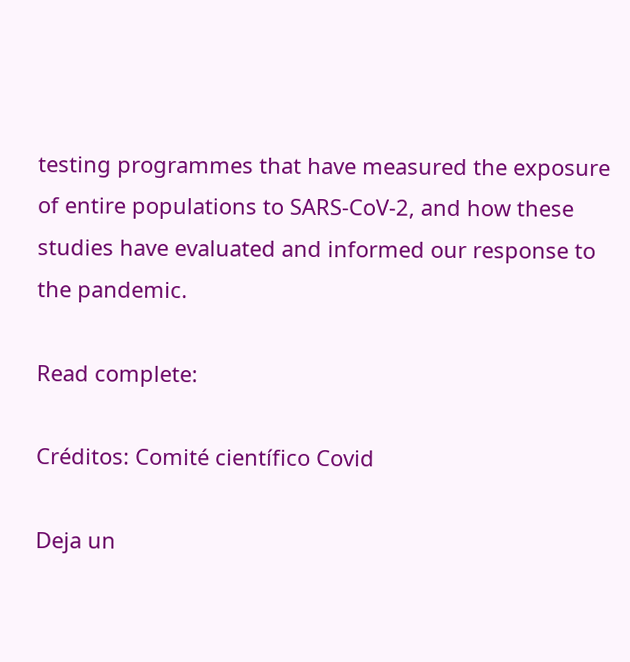testing programmes that have measured the exposure of entire populations to SARS-CoV-2, and how these studies have evaluated and informed our response to the pandemic.

Read complete:

Créditos: Comité científico Covid

Deja un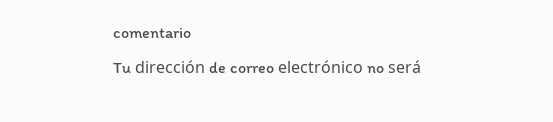comentario

Tu dirección de correo electrónico no será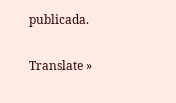publicada.

Translate »